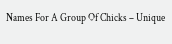Names For A Group Of Chicks – Unique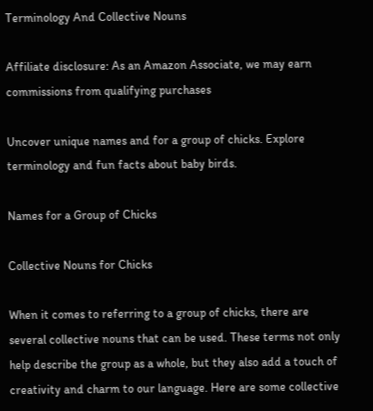Terminology And Collective Nouns

Affiliate disclosure: As an Amazon Associate, we may earn commissions from qualifying purchases

Uncover unique names and for a group of chicks. Explore terminology and fun facts about baby birds.

Names for a Group of Chicks

Collective Nouns for Chicks

When it comes to referring to a group of chicks, there are several collective nouns that can be used. These terms not only help describe the group as a whole, but they also add a touch of creativity and charm to our language. Here are some collective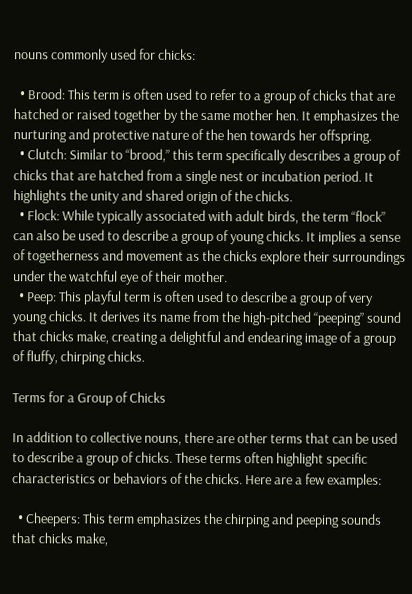nouns commonly used for chicks:

  • Brood: This term is often used to refer to a group of chicks that are hatched or raised together by the same mother hen. It emphasizes the nurturing and protective nature of the hen towards her offspring.
  • Clutch: Similar to “brood,” this term specifically describes a group of chicks that are hatched from a single nest or incubation period. It highlights the unity and shared origin of the chicks.
  • Flock: While typically associated with adult birds, the term “flock” can also be used to describe a group of young chicks. It implies a sense of togetherness and movement as the chicks explore their surroundings under the watchful eye of their mother.
  • Peep: This playful term is often used to describe a group of very young chicks. It derives its name from the high-pitched “peeping” sound that chicks make, creating a delightful and endearing image of a group of fluffy, chirping chicks.

Terms for a Group of Chicks

In addition to collective nouns, there are other terms that can be used to describe a group of chicks. These terms often highlight specific characteristics or behaviors of the chicks. Here are a few examples:

  • Cheepers: This term emphasizes the chirping and peeping sounds that chicks make,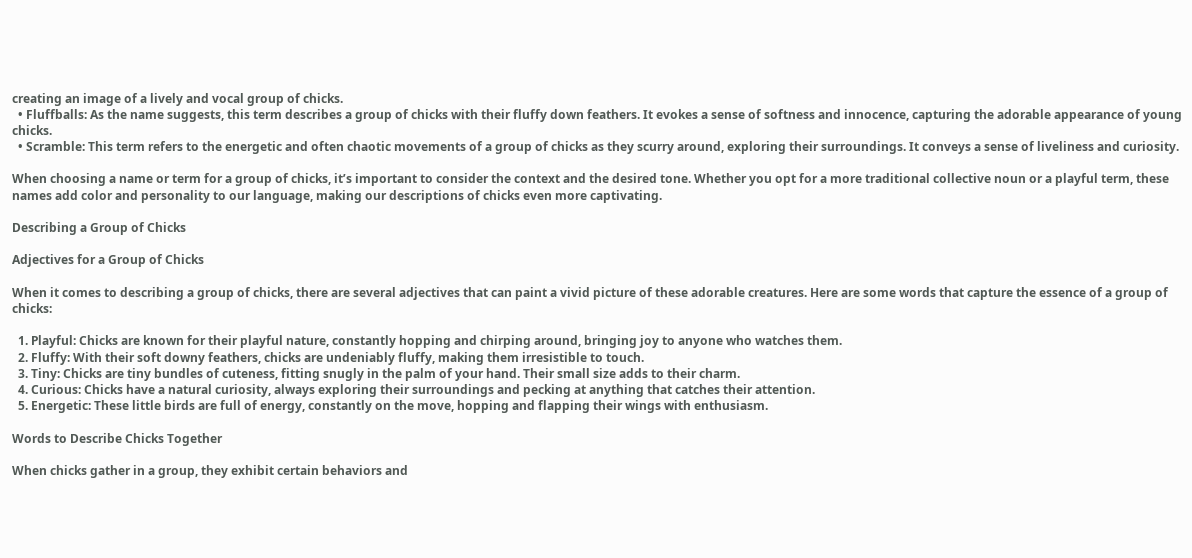creating an image of a lively and vocal group of chicks.
  • Fluffballs: As the name suggests, this term describes a group of chicks with their fluffy down feathers. It evokes a sense of softness and innocence, capturing the adorable appearance of young chicks.
  • Scramble: This term refers to the energetic and often chaotic movements of a group of chicks as they scurry around, exploring their surroundings. It conveys a sense of liveliness and curiosity.

When choosing a name or term for a group of chicks, it’s important to consider the context and the desired tone. Whether you opt for a more traditional collective noun or a playful term, these names add color and personality to our language, making our descriptions of chicks even more captivating.

Describing a Group of Chicks

Adjectives for a Group of Chicks

When it comes to describing a group of chicks, there are several adjectives that can paint a vivid picture of these adorable creatures. Here are some words that capture the essence of a group of chicks:

  1. Playful: Chicks are known for their playful nature, constantly hopping and chirping around, bringing joy to anyone who watches them.
  2. Fluffy: With their soft downy feathers, chicks are undeniably fluffy, making them irresistible to touch.
  3. Tiny: Chicks are tiny bundles of cuteness, fitting snugly in the palm of your hand. Their small size adds to their charm.
  4. Curious: Chicks have a natural curiosity, always exploring their surroundings and pecking at anything that catches their attention.
  5. Energetic: These little birds are full of energy, constantly on the move, hopping and flapping their wings with enthusiasm.

Words to Describe Chicks Together

When chicks gather in a group, they exhibit certain behaviors and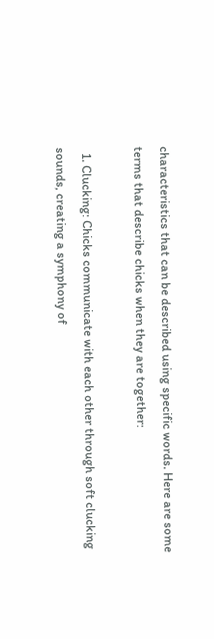characteristics that can be described using specific words. Here are some terms that describe chicks when they are together:

  1. Clucking: Chicks communicate with each other through soft clucking sounds, creating a symphony of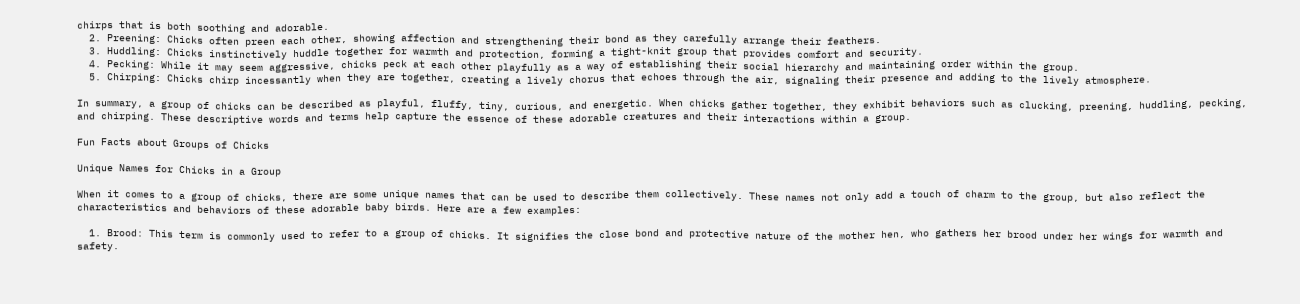chirps that is both soothing and adorable.
  2. Preening: Chicks often preen each other, showing affection and strengthening their bond as they carefully arrange their feathers.
  3. Huddling: Chicks instinctively huddle together for warmth and protection, forming a tight-knit group that provides comfort and security.
  4. Pecking: While it may seem aggressive, chicks peck at each other playfully as a way of establishing their social hierarchy and maintaining order within the group.
  5. Chirping: Chicks chirp incessantly when they are together, creating a lively chorus that echoes through the air, signaling their presence and adding to the lively atmosphere.

In summary, a group of chicks can be described as playful, fluffy, tiny, curious, and energetic. When chicks gather together, they exhibit behaviors such as clucking, preening, huddling, pecking, and chirping. These descriptive words and terms help capture the essence of these adorable creatures and their interactions within a group.

Fun Facts about Groups of Chicks

Unique Names for Chicks in a Group

When it comes to a group of chicks, there are some unique names that can be used to describe them collectively. These names not only add a touch of charm to the group, but also reflect the characteristics and behaviors of these adorable baby birds. Here are a few examples:

  1. Brood: This term is commonly used to refer to a group of chicks. It signifies the close bond and protective nature of the mother hen, who gathers her brood under her wings for warmth and safety.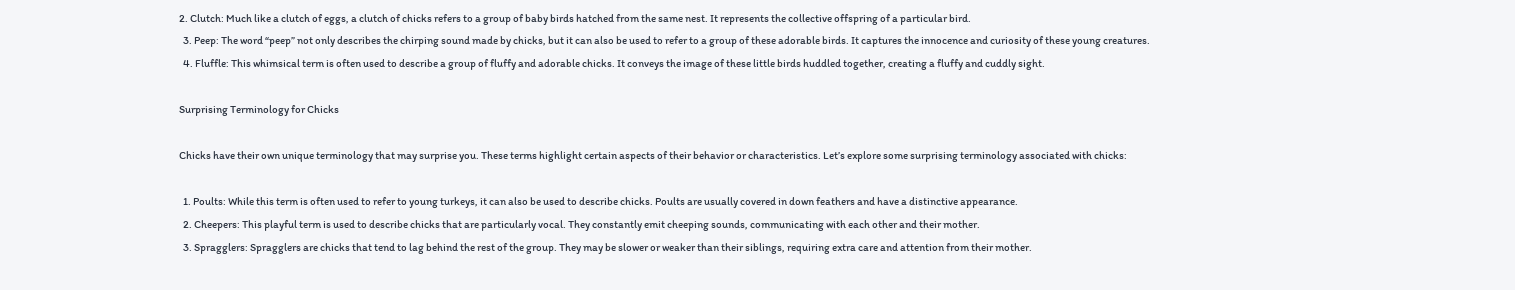2. Clutch: Much like a clutch of eggs, a clutch of chicks refers to a group of baby birds hatched from the same nest. It represents the collective offspring of a particular bird.
  3. Peep: The word “peep” not only describes the chirping sound made by chicks, but it can also be used to refer to a group of these adorable birds. It captures the innocence and curiosity of these young creatures.
  4. Fluffle: This whimsical term is often used to describe a group of fluffy and adorable chicks. It conveys the image of these little birds huddled together, creating a fluffy and cuddly sight.

Surprising Terminology for Chicks

Chicks have their own unique terminology that may surprise you. These terms highlight certain aspects of their behavior or characteristics. Let’s explore some surprising terminology associated with chicks:

  1. Poults: While this term is often used to refer to young turkeys, it can also be used to describe chicks. Poults are usually covered in down feathers and have a distinctive appearance.
  2. Cheepers: This playful term is used to describe chicks that are particularly vocal. They constantly emit cheeping sounds, communicating with each other and their mother.
  3. Spragglers: Spragglers are chicks that tend to lag behind the rest of the group. They may be slower or weaker than their siblings, requiring extra care and attention from their mother.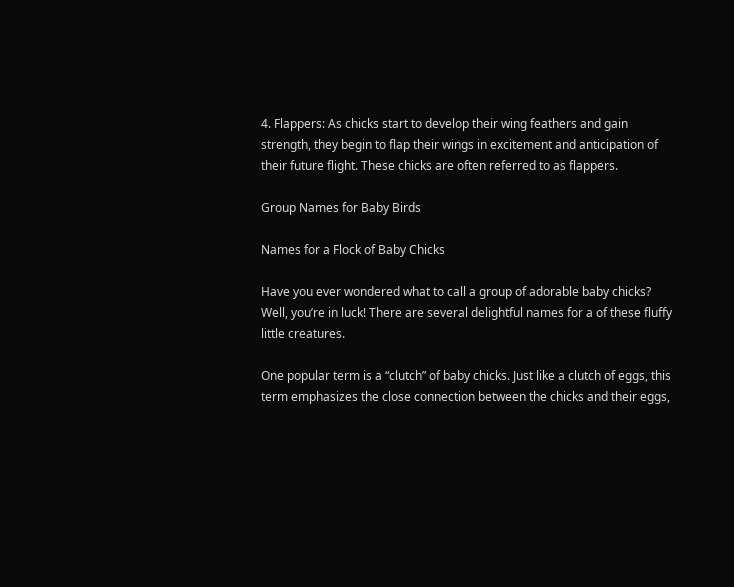4. Flappers: As chicks start to develop their wing feathers and gain strength, they begin to flap their wings in excitement and anticipation of their future flight. These chicks are often referred to as flappers.

Group Names for Baby Birds

Names for a Flock of Baby Chicks

Have you ever wondered what to call a group of adorable baby chicks? Well, you’re in luck! There are several delightful names for a of these fluffy little creatures.

One popular term is a “clutch” of baby chicks. Just like a clutch of eggs, this term emphasizes the close connection between the chicks and their eggs,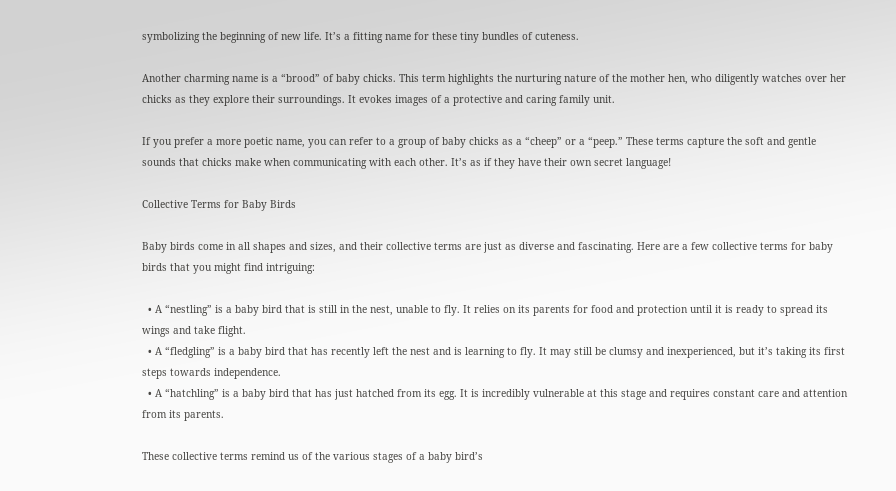symbolizing the beginning of new life. It’s a fitting name for these tiny bundles of cuteness.

Another charming name is a “brood” of baby chicks. This term highlights the nurturing nature of the mother hen, who diligently watches over her chicks as they explore their surroundings. It evokes images of a protective and caring family unit.

If you prefer a more poetic name, you can refer to a group of baby chicks as a “cheep” or a “peep.” These terms capture the soft and gentle sounds that chicks make when communicating with each other. It’s as if they have their own secret language!

Collective Terms for Baby Birds

Baby birds come in all shapes and sizes, and their collective terms are just as diverse and fascinating. Here are a few collective terms for baby birds that you might find intriguing:

  • A “nestling” is a baby bird that is still in the nest, unable to fly. It relies on its parents for food and protection until it is ready to spread its wings and take flight.
  • A “fledgling” is a baby bird that has recently left the nest and is learning to fly. It may still be clumsy and inexperienced, but it’s taking its first steps towards independence.
  • A “hatchling” is a baby bird that has just hatched from its egg. It is incredibly vulnerable at this stage and requires constant care and attention from its parents.

These collective terms remind us of the various stages of a baby bird’s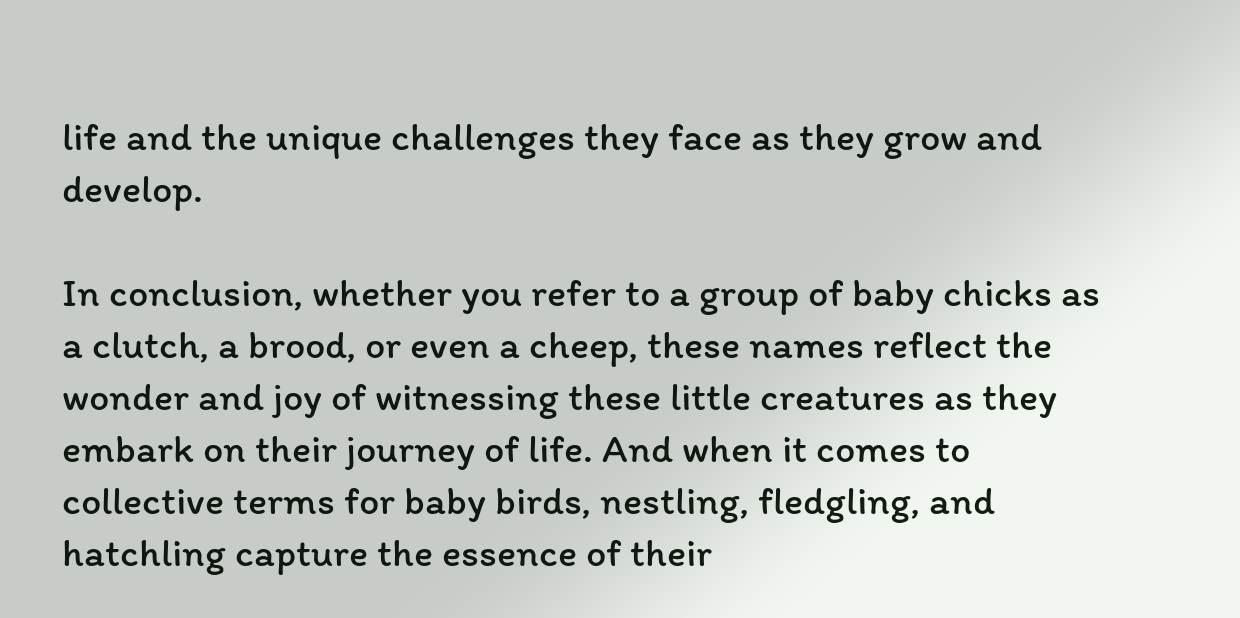life and the unique challenges they face as they grow and develop.

In conclusion, whether you refer to a group of baby chicks as a clutch, a brood, or even a cheep, these names reflect the wonder and joy of witnessing these little creatures as they embark on their journey of life. And when it comes to collective terms for baby birds, nestling, fledgling, and hatchling capture the essence of their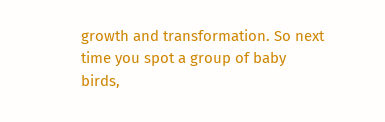growth and transformation. So next time you spot a group of baby birds,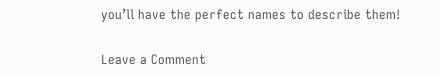you’ll have the perfect names to describe them!

Leave a Comment